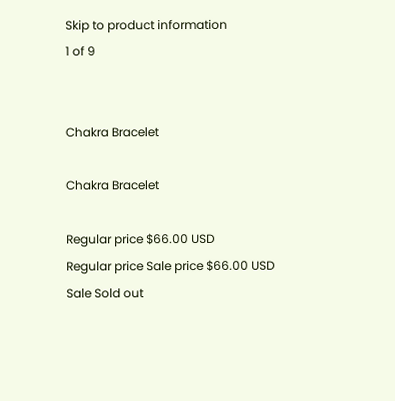Skip to product information
1 of 9


Chakra Bracelet

Chakra Bracelet

Regular price $66.00 USD
Regular price Sale price $66.00 USD
Sale Sold out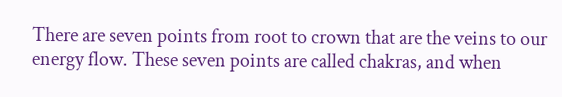There are seven points from root to crown that are the veins to our energy flow. These seven points are called chakras, and when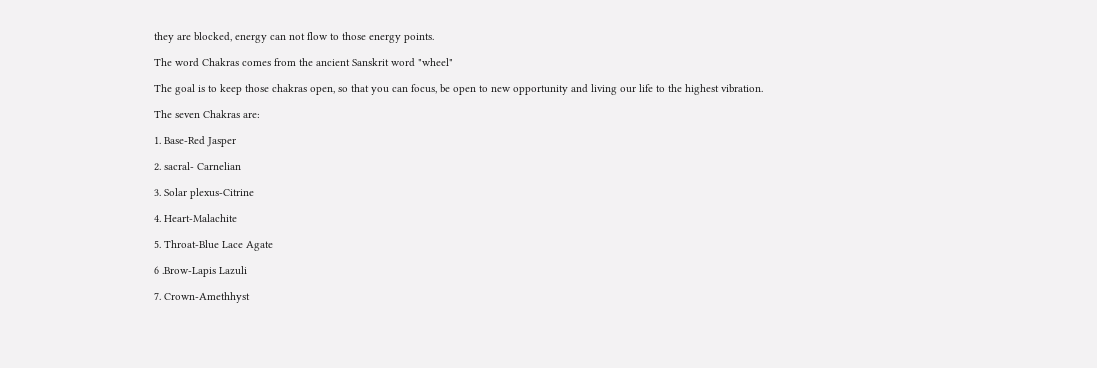they are blocked, energy can not flow to those energy points.

The word Chakras comes from the ancient Sanskrit word "wheel"

The goal is to keep those chakras open, so that you can focus, be open to new opportunity and living our life to the highest vibration.

The seven Chakras are:

1. Base-Red Jasper

2. sacral- Carnelian

3. Solar plexus-Citrine

4. Heart-Malachite

5. Throat-Blue Lace Agate

6 .Brow-Lapis Lazuli

7. Crown-Amethhyst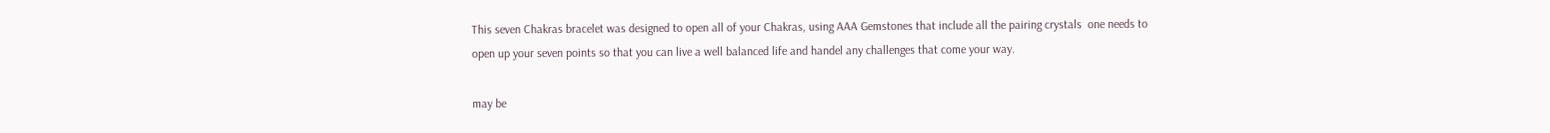This seven Chakras bracelet was designed to open all of your Chakras, using AAA Gemstones that include all the pairing crystals  one needs to open up your seven points so that you can live a well balanced life and handel any challenges that come your way.

may be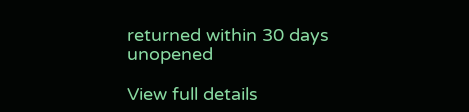returned within 30 days unopened

View full details